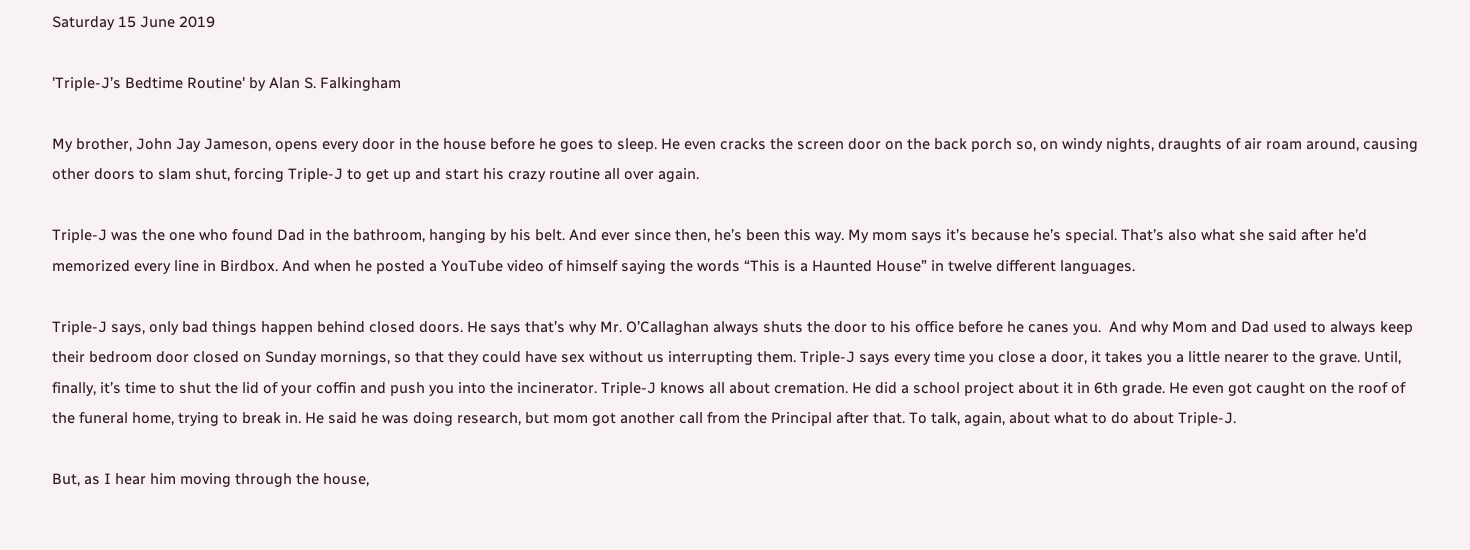Saturday 15 June 2019

'Triple-J’s Bedtime Routine' by Alan S. Falkingham

My brother, John Jay Jameson, opens every door in the house before he goes to sleep. He even cracks the screen door on the back porch so, on windy nights, draughts of air roam around, causing other doors to slam shut, forcing Triple-J to get up and start his crazy routine all over again.

Triple-J was the one who found Dad in the bathroom, hanging by his belt. And ever since then, he’s been this way. My mom says it’s because he’s special. That’s also what she said after he’d memorized every line in Birdbox. And when he posted a YouTube video of himself saying the words “This is a Haunted House” in twelve different languages.

Triple-J says, only bad things happen behind closed doors. He says that’s why Mr. O’Callaghan always shuts the door to his office before he canes you.  And why Mom and Dad used to always keep their bedroom door closed on Sunday mornings, so that they could have sex without us interrupting them. Triple-J says every time you close a door, it takes you a little nearer to the grave. Until, finally, it’s time to shut the lid of your coffin and push you into the incinerator. Triple-J knows all about cremation. He did a school project about it in 6th grade. He even got caught on the roof of the funeral home, trying to break in. He said he was doing research, but mom got another call from the Principal after that. To talk, again, about what to do about Triple-J.

But, as I hear him moving through the house,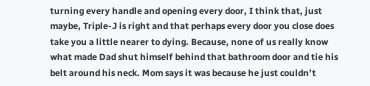turning every handle and opening every door, I think that, just maybe, Triple-J is right and that perhaps every door you close does take you a little nearer to dying. Because, none of us really know what made Dad shut himself behind that bathroom door and tie his belt around his neck. Mom says it was because he just couldn’t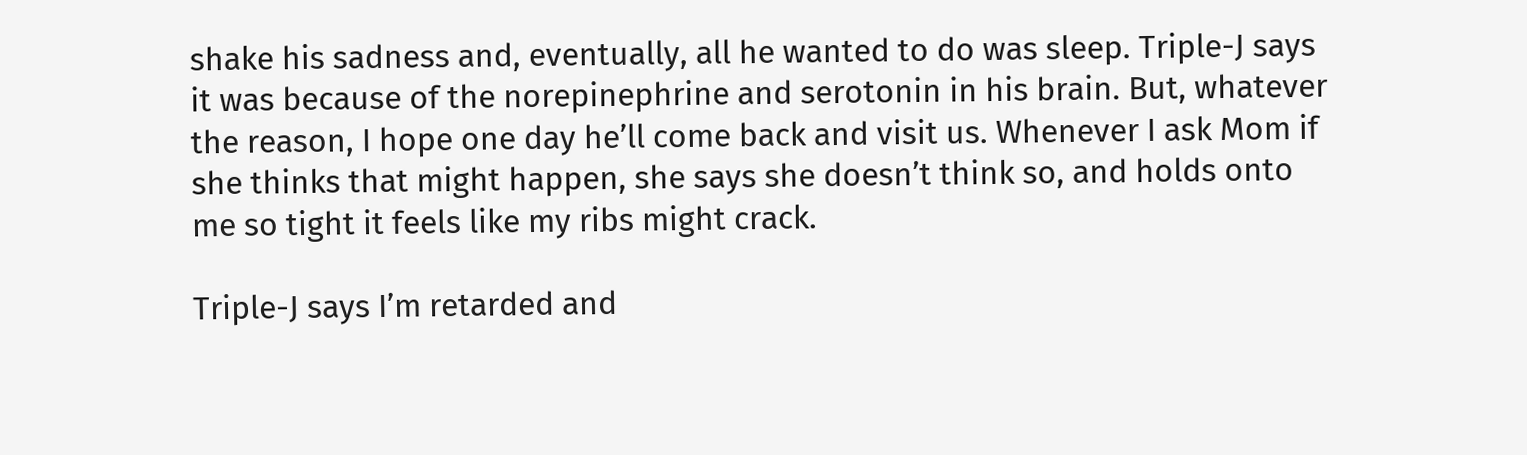shake his sadness and, eventually, all he wanted to do was sleep. Triple-J says it was because of the norepinephrine and serotonin in his brain. But, whatever the reason, I hope one day he’ll come back and visit us. Whenever I ask Mom if she thinks that might happen, she says she doesn’t think so, and holds onto me so tight it feels like my ribs might crack.

Triple-J says I’m retarded and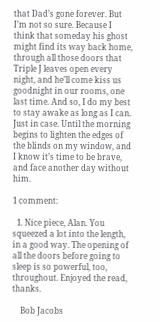that Dad’s gone forever. But I’m not so sure. Because I think that someday his ghost might find its way back home, through all those doors that Triple J leaves open every night, and he’ll come kiss us goodnight in our rooms, one last time. And so, I do my best to stay awake as long as I can. Just in case. Until the morning begins to lighten the edges of the blinds on my window, and I know it’s time to be brave, and face another day without him.

1 comment:

  1. Nice piece, Alan. You squeezed a lot into the length, in a good way. The opening of all the doors before going to sleep is so powerful, too, throughout. Enjoyed the read, thanks.

    Bob Jacobs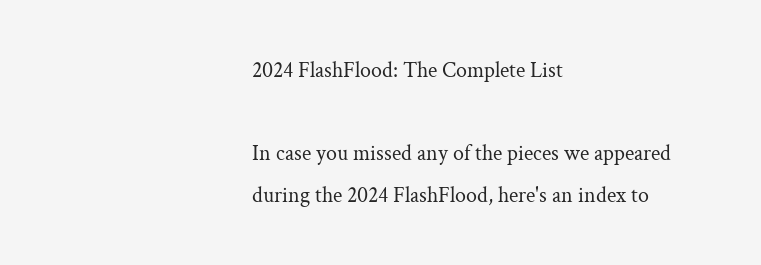2024 FlashFlood: The Complete List

In case you missed any of the pieces we appeared during the 2024 FlashFlood, here's an index to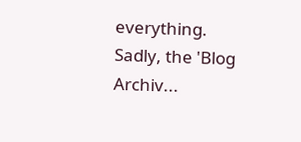everything.  Sadly, the 'Blog Archiv...